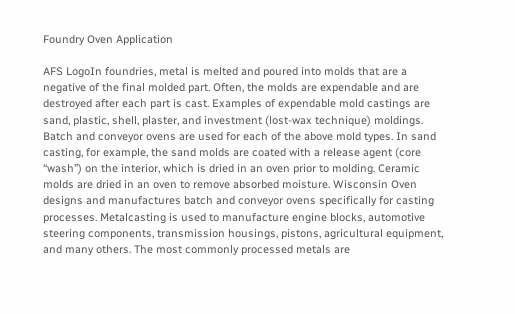Foundry Oven Application

AFS LogoIn foundries, metal is melted and poured into molds that are a negative of the final molded part. Often, the molds are expendable and are destroyed after each part is cast. Examples of expendable mold castings are sand, plastic, shell, plaster, and investment (lost-wax technique) moldings. Batch and conveyor ovens are used for each of the above mold types. In sand casting, for example, the sand molds are coated with a release agent (core “wash”) on the interior, which is dried in an oven prior to molding. Ceramic molds are dried in an oven to remove absorbed moisture. Wisconsin Oven designs and manufactures batch and conveyor ovens specifically for casting processes. Metalcasting is used to manufacture engine blocks, automotive steering components, transmission housings, pistons, agricultural equipment, and many others. The most commonly processed metals are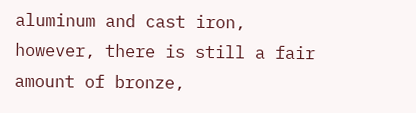aluminum and cast iron, however, there is still a fair amount of bronze,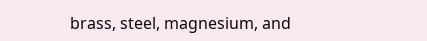brass, steel, magnesium, and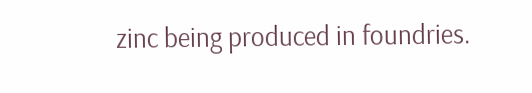zinc being produced in foundries.